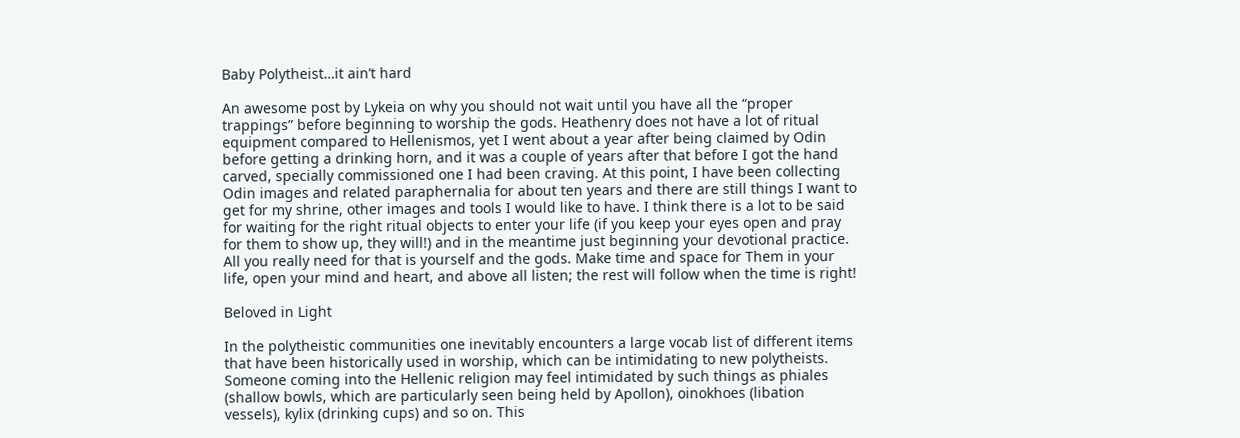Baby Polytheist…it ain’t hard

An awesome post by Lykeia on why you should not wait until you have all the “proper trappings” before beginning to worship the gods. Heathenry does not have a lot of ritual equipment compared to Hellenismos, yet I went about a year after being claimed by Odin before getting a drinking horn, and it was a couple of years after that before I got the hand carved, specially commissioned one I had been craving. At this point, I have been collecting Odin images and related paraphernalia for about ten years and there are still things I want to get for my shrine, other images and tools I would like to have. I think there is a lot to be said for waiting for the right ritual objects to enter your life (if you keep your eyes open and pray for them to show up, they will!) and in the meantime just beginning your devotional practice. All you really need for that is yourself and the gods. Make time and space for Them in your life, open your mind and heart, and above all listen; the rest will follow when the time is right!

Beloved in Light

In the polytheistic communities one inevitably encounters a large vocab list of different items that have been historically used in worship, which can be intimidating to new polytheists. Someone coming into the Hellenic religion may feel intimidated by such things as phiales (shallow bowls, which are particularly seen being held by Apollon), oinokhoes (libation vessels), kylix (drinking cups) and so on. This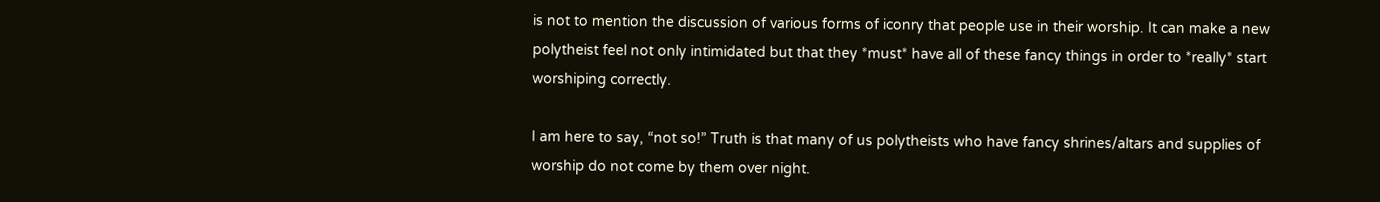is not to mention the discussion of various forms of iconry that people use in their worship. It can make a new polytheist feel not only intimidated but that they *must* have all of these fancy things in order to *really* start worshiping correctly.

I am here to say, “not so!” Truth is that many of us polytheists who have fancy shrines/altars and supplies of worship do not come by them over night.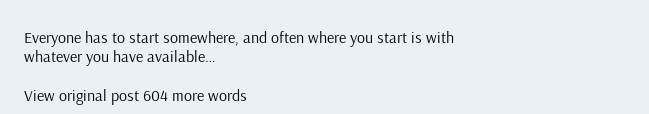Everyone has to start somewhere, and often where you start is with whatever you have available…

View original post 604 more words